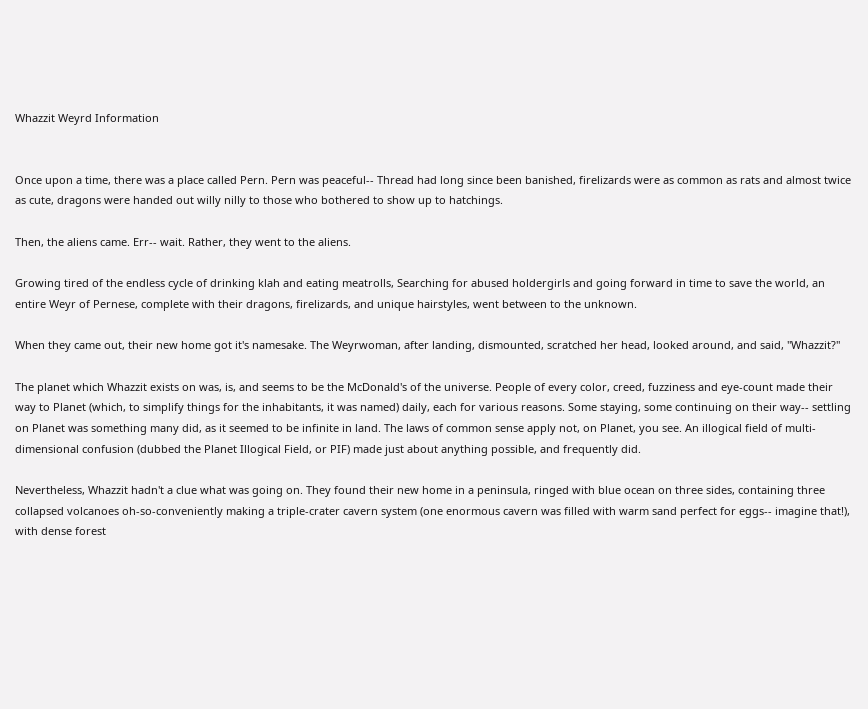Whazzit Weyrd Information


Once upon a time, there was a place called Pern. Pern was peaceful-- Thread had long since been banished, firelizards were as common as rats and almost twice as cute, dragons were handed out willy nilly to those who bothered to show up to hatchings.

Then, the aliens came. Err-- wait. Rather, they went to the aliens.

Growing tired of the endless cycle of drinking klah and eating meatrolls, Searching for abused holdergirls and going forward in time to save the world, an entire Weyr of Pernese, complete with their dragons, firelizards, and unique hairstyles, went between to the unknown.

When they came out, their new home got it's namesake. The Weyrwoman, after landing, dismounted, scratched her head, looked around, and said, "Whazzit?"

The planet which Whazzit exists on was, is, and seems to be the McDonald's of the universe. People of every color, creed, fuzziness and eye-count made their way to Planet (which, to simplify things for the inhabitants, it was named) daily, each for various reasons. Some staying, some continuing on their way-- settling on Planet was something many did, as it seemed to be infinite in land. The laws of common sense apply not, on Planet, you see. An illogical field of multi-dimensional confusion (dubbed the Planet Illogical Field, or PIF) made just about anything possible, and frequently did.

Nevertheless, Whazzit hadn't a clue what was going on. They found their new home in a peninsula, ringed with blue ocean on three sides, containing three collapsed volcanoes oh-so-conveniently making a triple-crater cavern system (one enormous cavern was filled with warm sand perfect for eggs-- imagine that!), with dense forest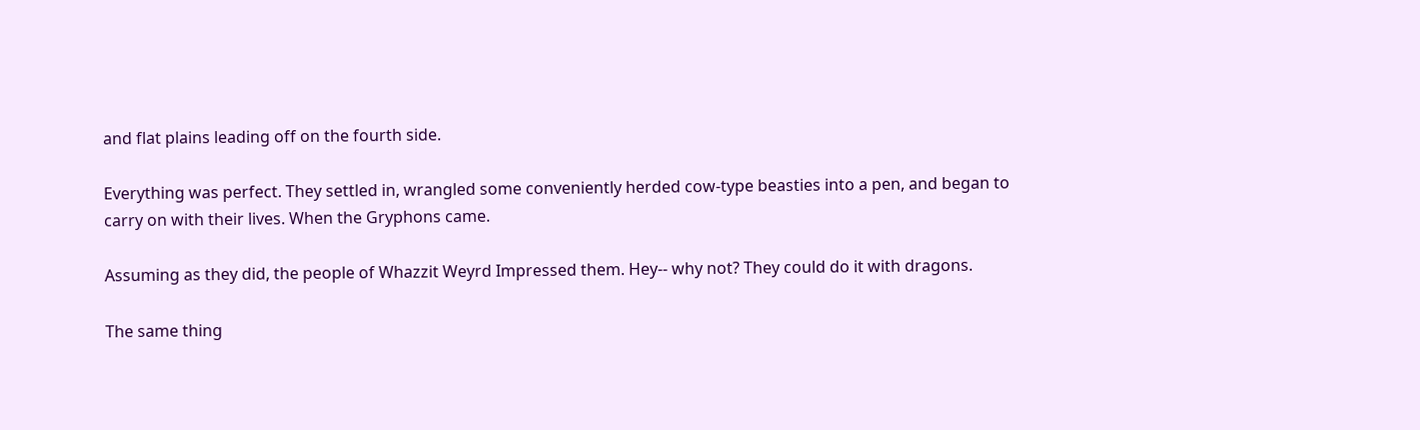and flat plains leading off on the fourth side.

Everything was perfect. They settled in, wrangled some conveniently herded cow-type beasties into a pen, and began to carry on with their lives. When the Gryphons came.

Assuming as they did, the people of Whazzit Weyrd Impressed them. Hey-- why not? They could do it with dragons.

The same thing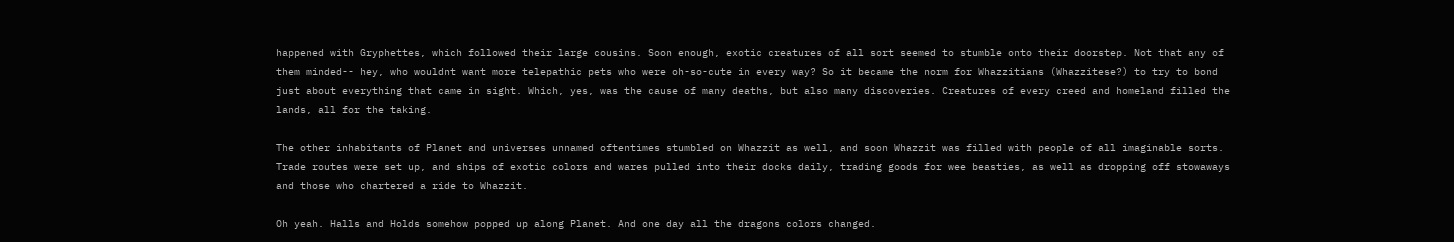happened with Gryphettes, which followed their large cousins. Soon enough, exotic creatures of all sort seemed to stumble onto their doorstep. Not that any of them minded-- hey, who wouldnt want more telepathic pets who were oh-so-cute in every way? So it became the norm for Whazzitians (Whazzitese?) to try to bond just about everything that came in sight. Which, yes, was the cause of many deaths, but also many discoveries. Creatures of every creed and homeland filled the lands, all for the taking.

The other inhabitants of Planet and universes unnamed oftentimes stumbled on Whazzit as well, and soon Whazzit was filled with people of all imaginable sorts. Trade routes were set up, and ships of exotic colors and wares pulled into their docks daily, trading goods for wee beasties, as well as dropping off stowaways and those who chartered a ride to Whazzit.

Oh yeah. Halls and Holds somehow popped up along Planet. And one day all the dragons colors changed.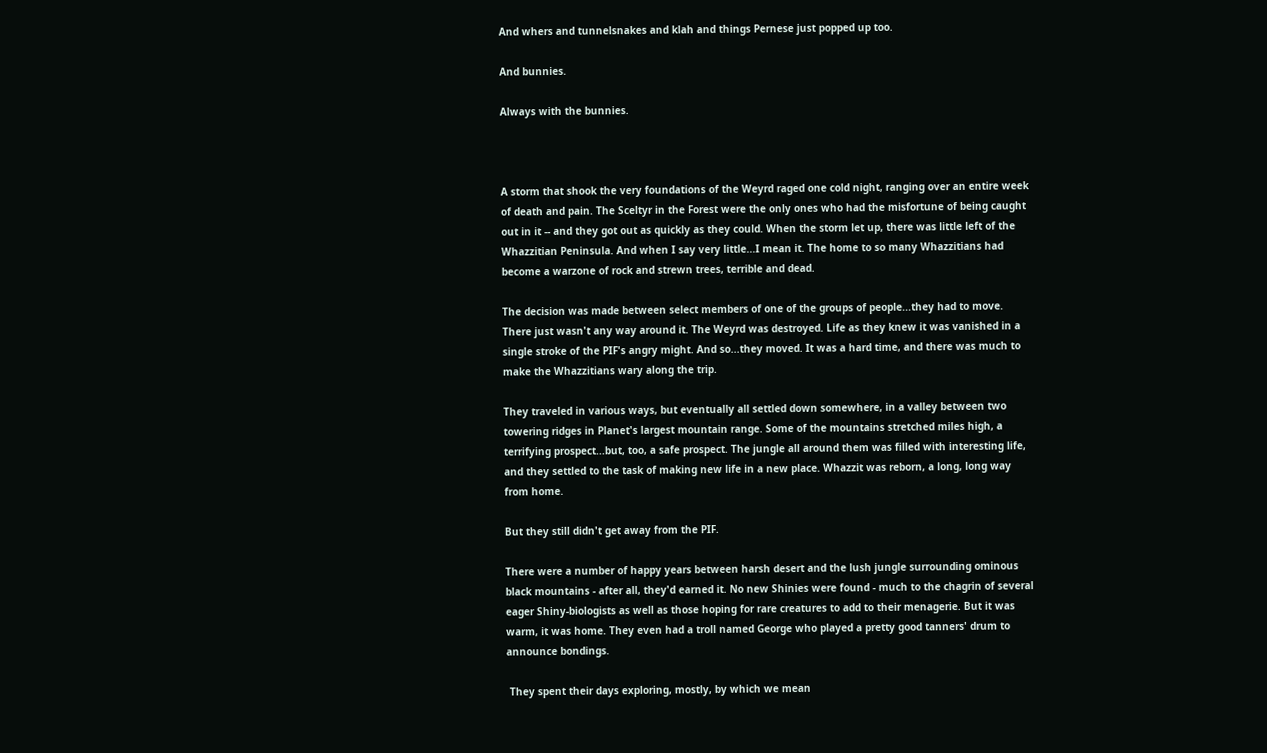And whers and tunnelsnakes and klah and things Pernese just popped up too.

And bunnies.

Always with the bunnies.



A storm that shook the very foundations of the Weyrd raged one cold night, ranging over an entire week of death and pain. The Sceltyr in the Forest were the only ones who had the misfortune of being caught out in it -- and they got out as quickly as they could. When the storm let up, there was little left of the Whazzitian Peninsula. And when I say very little...I mean it. The home to so many Whazzitians had become a warzone of rock and strewn trees, terrible and dead.

The decision was made between select members of one of the groups of people...they had to move. There just wasn't any way around it. The Weyrd was destroyed. Life as they knew it was vanished in a single stroke of the PIF's angry might. And so...they moved. It was a hard time, and there was much to make the Whazzitians wary along the trip.

They traveled in various ways, but eventually all settled down somewhere, in a valley between two towering ridges in Planet's largest mountain range. Some of the mountains stretched miles high, a terrifying prospect...but, too, a safe prospect. The jungle all around them was filled with interesting life, and they settled to the task of making new life in a new place. Whazzit was reborn, a long, long way from home.

But they still didn't get away from the PIF.

There were a number of happy years between harsh desert and the lush jungle surrounding ominous black mountains - after all, they'd earned it. No new Shinies were found - much to the chagrin of several eager Shiny-biologists as well as those hoping for rare creatures to add to their menagerie. But it was warm, it was home. They even had a troll named George who played a pretty good tanners' drum to announce bondings.

 They spent their days exploring, mostly, by which we mean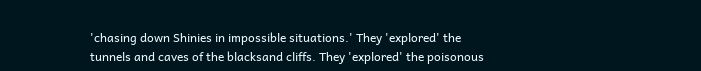'chasing down Shinies in impossible situations.' They 'explored' the tunnels and caves of the blacksand cliffs. They 'explored' the poisonous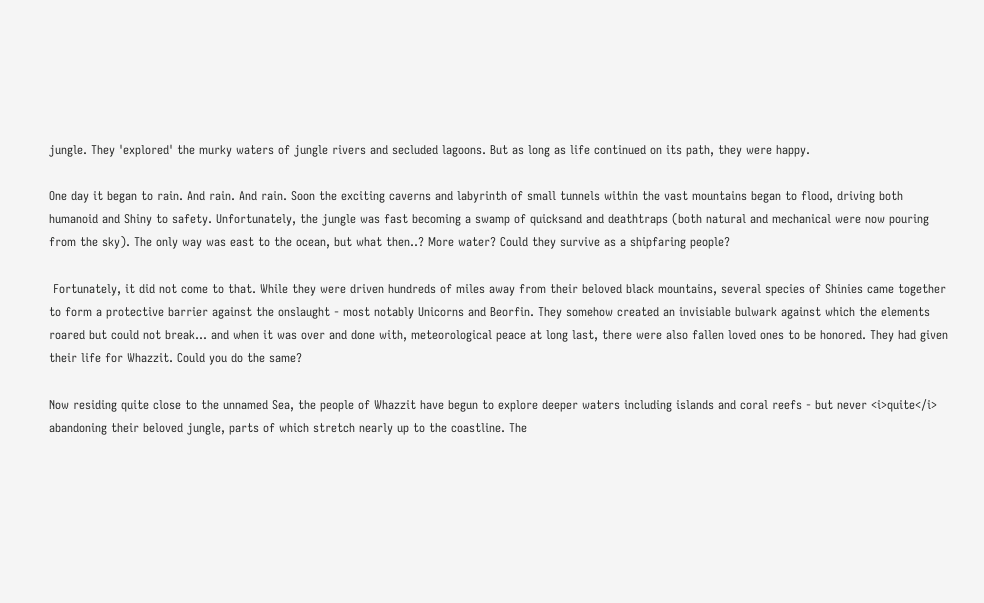jungle. They 'explored' the murky waters of jungle rivers and secluded lagoons. But as long as life continued on its path, they were happy.

One day it began to rain. And rain. And rain. Soon the exciting caverns and labyrinth of small tunnels within the vast mountains began to flood, driving both humanoid and Shiny to safety. Unfortunately, the jungle was fast becoming a swamp of quicksand and deathtraps (both natural and mechanical were now pouring from the sky). The only way was east to the ocean, but what then..? More water? Could they survive as a shipfaring people?

 Fortunately, it did not come to that. While they were driven hundreds of miles away from their beloved black mountains, several species of Shinies came together to form a protective barrier against the onslaught - most notably Unicorns and Beorfin. They somehow created an invisiable bulwark against which the elements roared but could not break... and when it was over and done with, meteorological peace at long last, there were also fallen loved ones to be honored. They had given their life for Whazzit. Could you do the same?

Now residing quite close to the unnamed Sea, the people of Whazzit have begun to explore deeper waters including islands and coral reefs - but never <i>quite</i> abandoning their beloved jungle, parts of which stretch nearly up to the coastline. The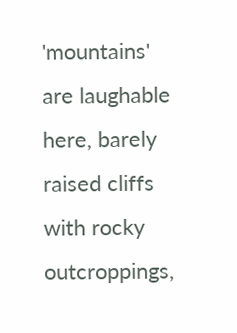'mountains' are laughable here, barely raised cliffs with rocky outcroppings,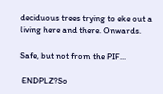deciduous trees trying to eke out a living here and there. Onwards.

Safe, but not from the PIF...

 ENDPLZ?So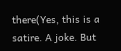there(Yes, this is a satire. A joke. But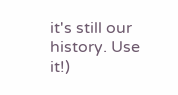it's still our history. Use it!)